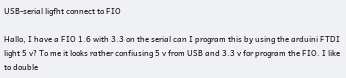USB-serial ligfht connect to FIO

Hallo, I have a FIO 1.6 with 3.3 on the serial can I program this by using the arduini FTDI light 5 v? To me it looks rather confiusing 5 v from USB and 3.3 v for program the FIO. I like to double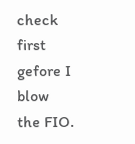check first gefore I blow the FIO.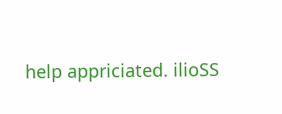help appriciated. ilioSS